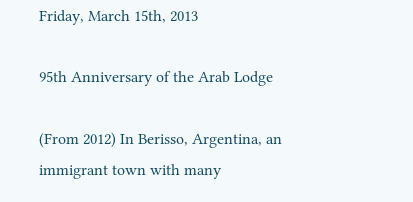Friday, March 15th, 2013

95th Anniversary of the Arab Lodge

(From 2012) In Berisso, Argentina, an immigrant town with many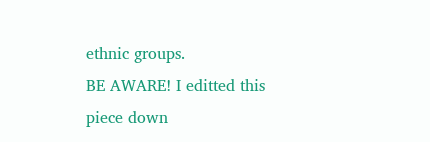ethnic groups.
BE AWARE! I editted this piece down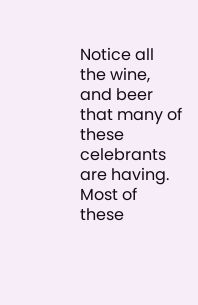Notice all the wine, and beer that many of these celebrants are having. Most of these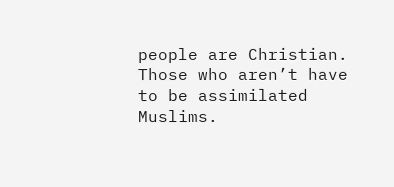people are Christian. Those who aren’t have to be assimilated Muslims.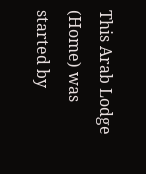This Arab Lodge (Home) was started by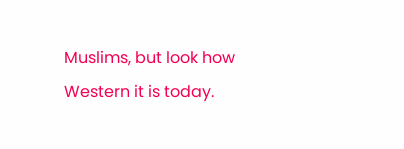Muslims, but look how Western it is today.